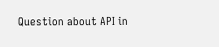Question about API in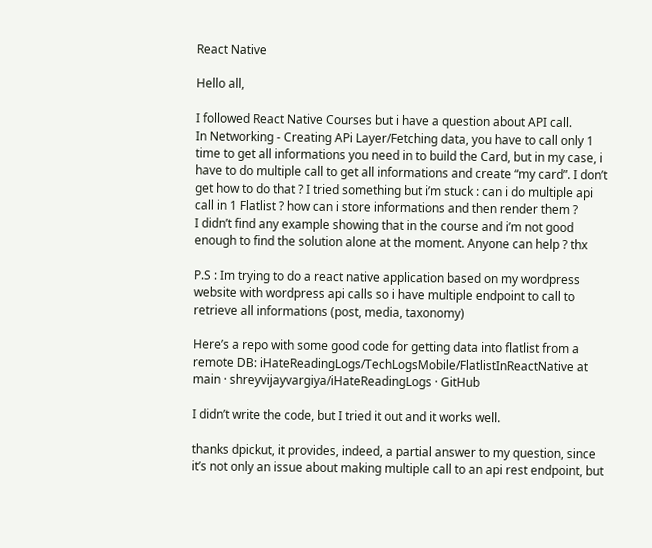React Native

Hello all,

I followed React Native Courses but i have a question about API call.
In Networking - Creating APi Layer/Fetching data, you have to call only 1 time to get all informations you need in to build the Card, but in my case, i have to do multiple call to get all informations and create “my card”. I don’t get how to do that ? I tried something but i’m stuck : can i do multiple api call in 1 Flatlist ? how can i store informations and then render them ?
I didn’t find any example showing that in the course and i’m not good enough to find the solution alone at the moment. Anyone can help ? thx

P.S : Im trying to do a react native application based on my wordpress website with wordpress api calls so i have multiple endpoint to call to retrieve all informations (post, media, taxonomy)

Here’s a repo with some good code for getting data into flatlist from a remote DB: iHateReadingLogs/TechLogsMobile/FlatlistInReactNative at main · shreyvijayvargiya/iHateReadingLogs · GitHub

I didn’t write the code, but I tried it out and it works well.

thanks dpickut, it provides, indeed, a partial answer to my question, since it’s not only an issue about making multiple call to an api rest endpoint, but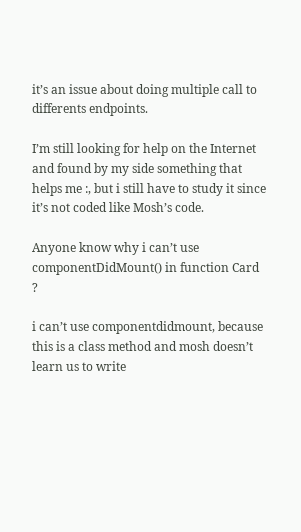it’s an issue about doing multiple call to differents endpoints.

I’m still looking for help on the Internet and found by my side something that helps me :, but i still have to study it since it’s not coded like Mosh’s code.

Anyone know why i can’t use componentDidMount() in function Card ?

i can’t use componentdidmount, because this is a class method and mosh doesn’t learn us to write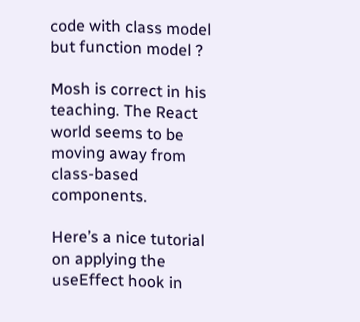code with class model but function model ?

Mosh is correct in his teaching. The React world seems to be moving away from class-based components.

Here’s a nice tutorial on applying the useEffect hook in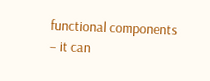functional components – it can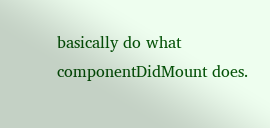basically do what componentDidMount does.